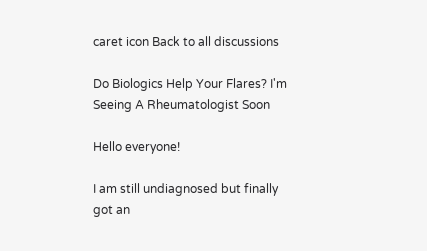caret icon Back to all discussions

Do Biologics Help Your Flares? I'm Seeing A Rheumatologist Soon

Hello everyone!

I am still undiagnosed but finally got an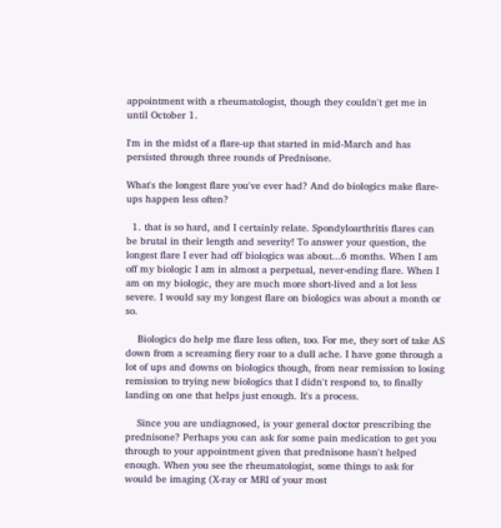appointment with a rheumatologist, though they couldn't get me in until October 1.

I'm in the midst of a flare-up that started in mid-March and has persisted through three rounds of Prednisone.

What's the longest flare you've ever had? And do biologics make flare-ups happen less often?

  1. that is so hard, and I certainly relate. Spondyloarthritis flares can be brutal in their length and severity! To answer your question, the longest flare I ever had off biologics was about...6 months. When I am off my biologic I am in almost a perpetual, never-ending flare. When I am on my biologic, they are much more short-lived and a lot less severe. I would say my longest flare on biologics was about a month or so.

    Biologics do help me flare less often, too. For me, they sort of take AS down from a screaming fiery roar to a dull ache. I have gone through a lot of ups and downs on biologics though, from near remission to losing remission to trying new biologics that I didn't respond to, to finally landing on one that helps just enough. It's a process.

    Since you are undiagnosed, is your general doctor prescribing the prednisone? Perhaps you can ask for some pain medication to get you through to your appointment given that prednisone hasn't helped enough. When you see the rheumatologist, some things to ask for would be imaging (X-ray or MRI of your most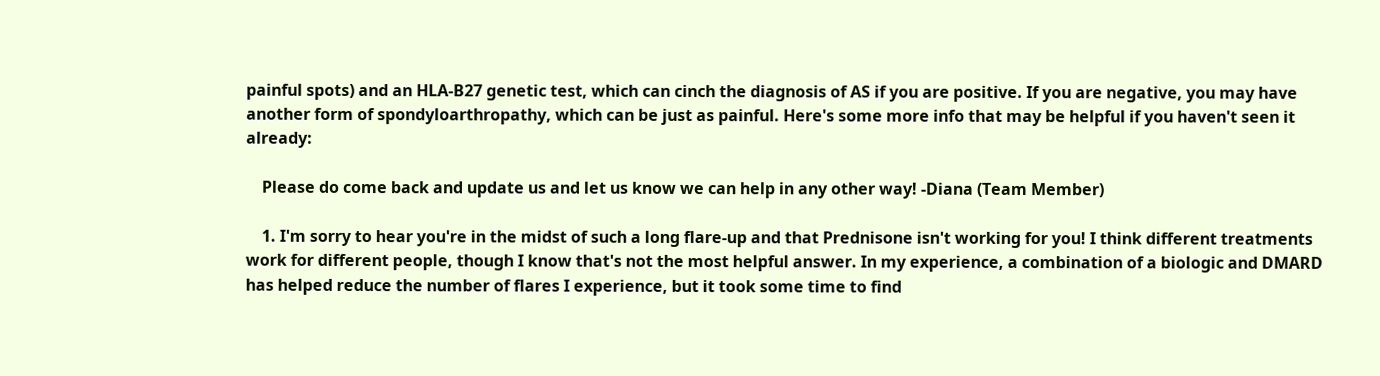painful spots) and an HLA-B27 genetic test, which can cinch the diagnosis of AS if you are positive. If you are negative, you may have another form of spondyloarthropathy, which can be just as painful. Here's some more info that may be helpful if you haven't seen it already:

    Please do come back and update us and let us know we can help in any other way! -Diana (Team Member)

    1. I'm sorry to hear you're in the midst of such a long flare-up and that Prednisone isn't working for you! I think different treatments work for different people, though I know that's not the most helpful answer. In my experience, a combination of a biologic and DMARD has helped reduce the number of flares I experience, but it took some time to find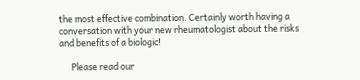the most effective combination. Certainly worth having a conversation with your new rheumatologist about the risks and benefits of a biologic!

      Please read our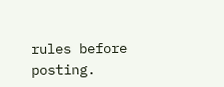rules before posting.